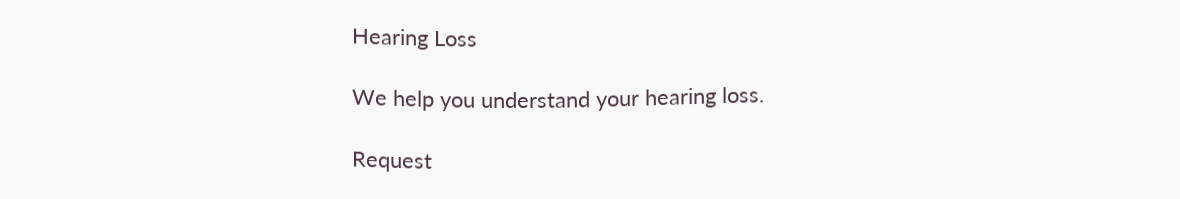Hearing Loss

We help you understand your hearing loss.

Request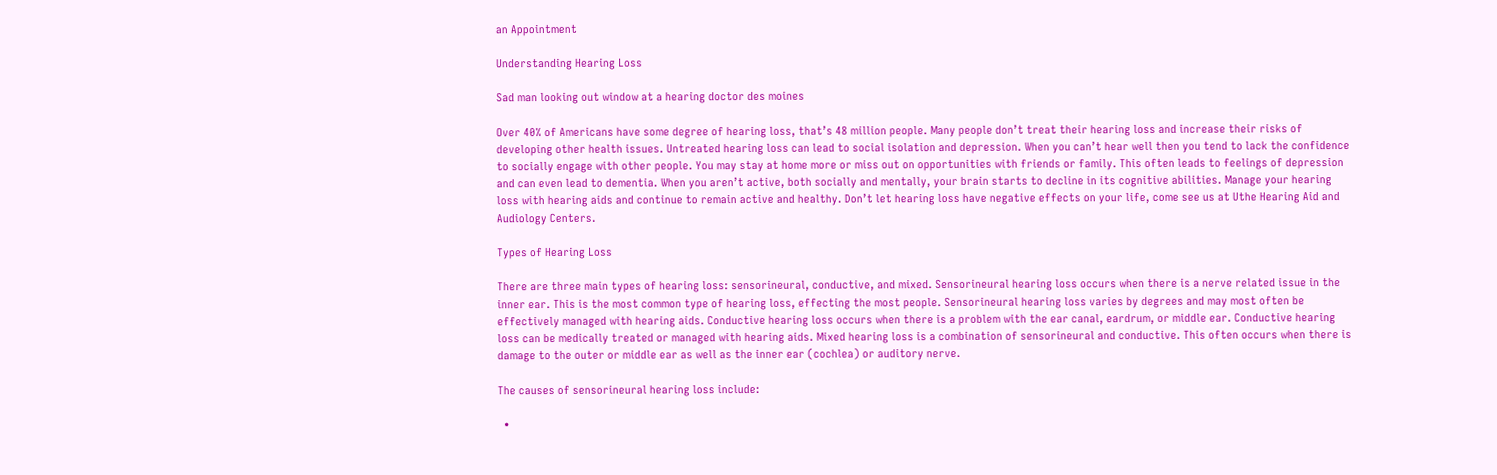an Appointment

Understanding Hearing Loss

Sad man looking out window at a hearing doctor des moines

Over 40% of Americans have some degree of hearing loss, that’s 48 million people. Many people don’t treat their hearing loss and increase their risks of developing other health issues. Untreated hearing loss can lead to social isolation and depression. When you can’t hear well then you tend to lack the confidence to socially engage with other people. You may stay at home more or miss out on opportunities with friends or family. This often leads to feelings of depression and can even lead to dementia. When you aren’t active, both socially and mentally, your brain starts to decline in its cognitive abilities. Manage your hearing loss with hearing aids and continue to remain active and healthy. Don’t let hearing loss have negative effects on your life, come see us at Uthe Hearing Aid and Audiology Centers.

Types of Hearing Loss

There are three main types of hearing loss: sensorineural, conductive, and mixed. Sensorineural hearing loss occurs when there is a nerve related issue in the inner ear. This is the most common type of hearing loss, effecting the most people. Sensorineural hearing loss varies by degrees and may most often be effectively managed with hearing aids. Conductive hearing loss occurs when there is a problem with the ear canal, eardrum, or middle ear. Conductive hearing loss can be medically treated or managed with hearing aids. Mixed hearing loss is a combination of sensorineural and conductive. This often occurs when there is damage to the outer or middle ear as well as the inner ear (cochlea) or auditory nerve.

The causes of sensorineural hearing loss include:

  •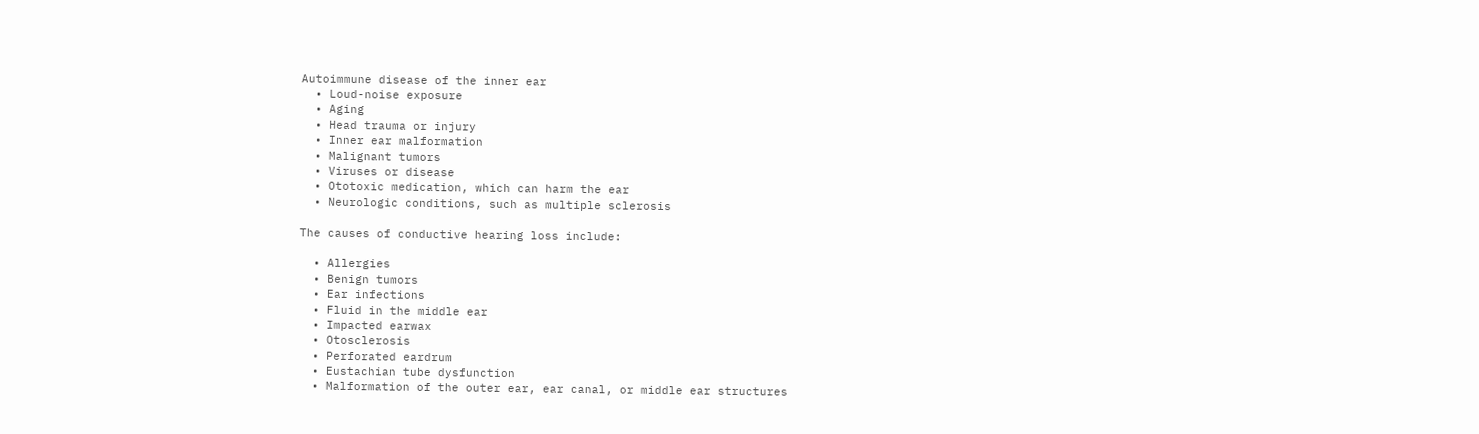Autoimmune disease of the inner ear
  • Loud-noise exposure
  • Aging
  • Head trauma or injury
  • Inner ear malformation
  • Malignant tumors
  • Viruses or disease
  • Ototoxic medication, which can harm the ear
  • Neurologic conditions, such as multiple sclerosis

The causes of conductive hearing loss include:

  • Allergies
  • Benign tumors
  • Ear infections
  • Fluid in the middle ear
  • Impacted earwax
  • Otosclerosis
  • Perforated eardrum
  • Eustachian tube dysfunction
  • Malformation of the outer ear, ear canal, or middle ear structures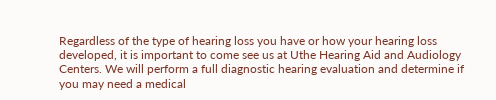Regardless of the type of hearing loss you have or how your hearing loss developed, it is important to come see us at Uthe Hearing Aid and Audiology Centers. We will perform a full diagnostic hearing evaluation and determine if you may need a medical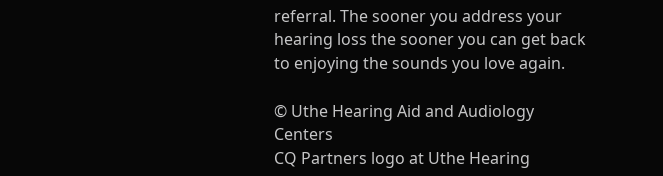referral. The sooner you address your hearing loss the sooner you can get back to enjoying the sounds you love again.

© Uthe Hearing Aid and Audiology Centers
CQ Partners logo at Uthe Hearing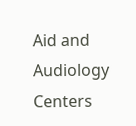Aid and Audiology Centers